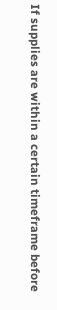If supplies are within a certain timeframe before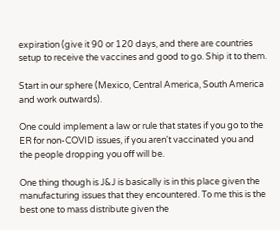expiration (give it 90 or 120 days, and there are countries setup to receive the vaccines and good to go. Ship it to them.

Start in our sphere (Mexico, Central America, South America and work outwards).

One could implement a law or rule that states if you go to the ER for non-COVID issues, if you aren't vaccinated you and the people dropping you off will be.

One thing though is J&J is basically is in this place given the manufacturing issues that they encountered. To me this is the best one to mass distribute given the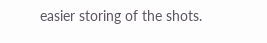easier storing of the shots.